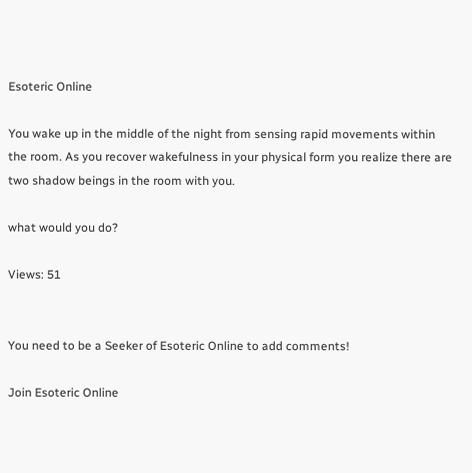Esoteric Online

You wake up in the middle of the night from sensing rapid movements within the room. As you recover wakefulness in your physical form you realize there are two shadow beings in the room with you.

what would you do?

Views: 51


You need to be a Seeker of Esoteric Online to add comments!

Join Esoteric Online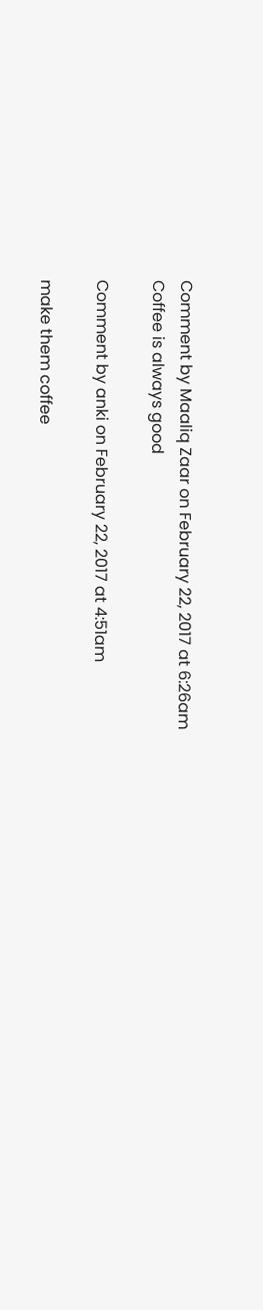Comment by Maaliq Zaar on February 22, 2017 at 6:26am
Coffee is always good

Comment by anki on February 22, 2017 at 4:51am

make them coffee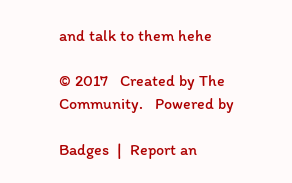and talk to them hehe

© 2017   Created by The Community.   Powered by

Badges  |  Report an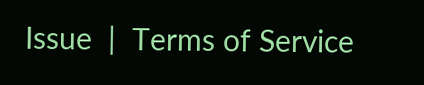Issue  |  Terms of Service